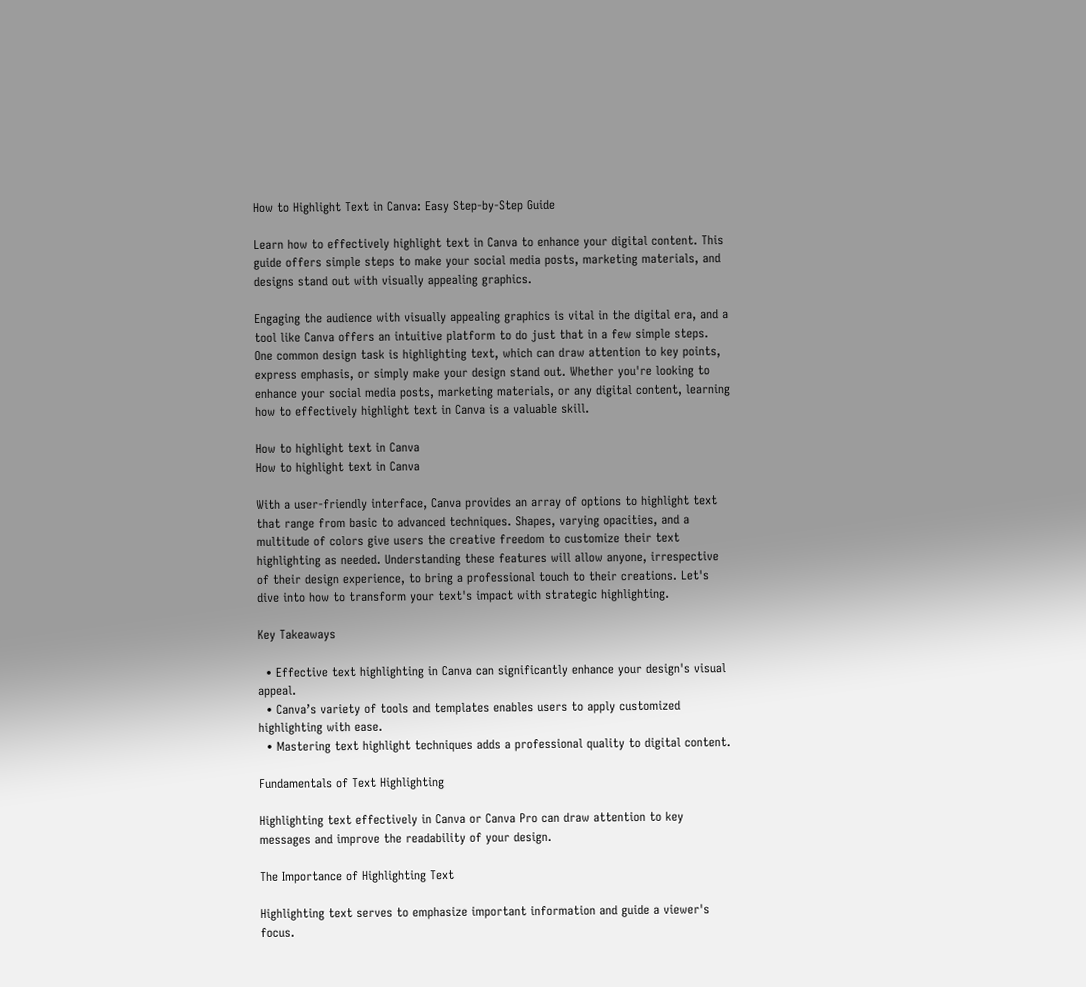How to Highlight Text in Canva: Easy Step-by-Step Guide

Learn how to effectively highlight text in Canva to enhance your digital content. This guide offers simple steps to make your social media posts, marketing materials, and designs stand out with visually appealing graphics.

Engaging the audience with visually appealing graphics is vital in the digital era, and a tool like Canva offers an intuitive platform to do just that in a few simple steps. One common design task is highlighting text, which can draw attention to key points, express emphasis, or simply make your design stand out. Whether you're looking to enhance your social media posts, marketing materials, or any digital content, learning how to effectively highlight text in Canva is a valuable skill.

How to highlight text in Canva
How to highlight text in Canva

With a user-friendly interface, Canva provides an array of options to highlight text that range from basic to advanced techniques. Shapes, varying opacities, and a multitude of colors give users the creative freedom to customize their text highlighting as needed. Understanding these features will allow anyone, irrespective of their design experience, to bring a professional touch to their creations. Let's dive into how to transform your text's impact with strategic highlighting.

Key Takeaways

  • Effective text highlighting in Canva can significantly enhance your design's visual appeal.
  • Canva’s variety of tools and templates enables users to apply customized highlighting with ease.
  • Mastering text highlight techniques adds a professional quality to digital content.

Fundamentals of Text Highlighting

Highlighting text effectively in Canva or Canva Pro can draw attention to key messages and improve the readability of your design.

The Importance of Highlighting Text

Highlighting text serves to emphasize important information and guide a viewer's focus.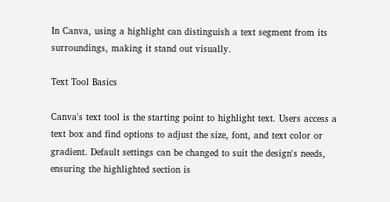In Canva, using a highlight can distinguish a text segment from its surroundings, making it stand out visually.

Text Tool Basics

Canva's text tool is the starting point to highlight text. Users access a text box and find options to adjust the size, font, and text color or gradient. Default settings can be changed to suit the design's needs, ensuring the highlighted section is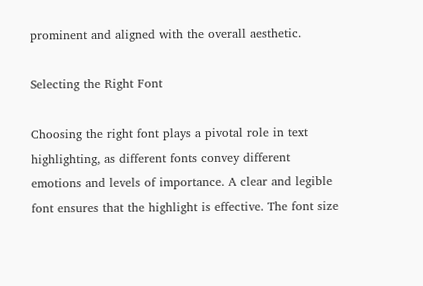prominent and aligned with the overall aesthetic.

Selecting the Right Font

Choosing the right font plays a pivotal role in text highlighting, as different fonts convey different emotions and levels of importance. A clear and legible font ensures that the highlight is effective. The font size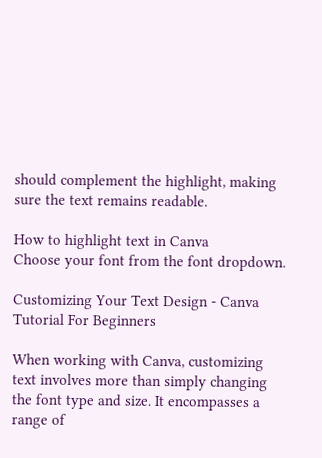should complement the highlight, making sure the text remains readable.

How to highlight text in Canva
Choose your font from the font dropdown.

Customizing Your Text Design - Canva Tutorial For Beginners

When working with Canva, customizing text involves more than simply changing the font type and size. It encompasses a range of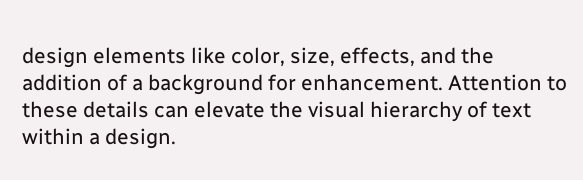design elements like color, size, effects, and the addition of a background for enhancement. Attention to these details can elevate the visual hierarchy of text within a design.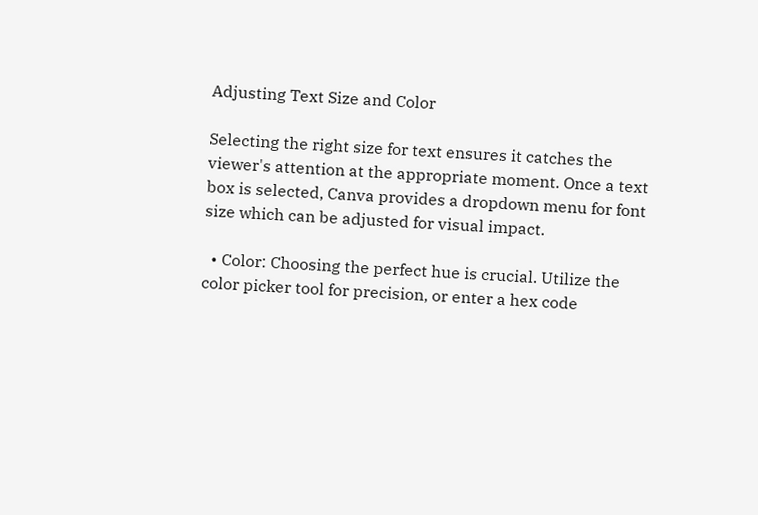Adjusting Text Size and Color

Selecting the right size for text ensures it catches the viewer's attention at the appropriate moment. Once a text box is selected, Canva provides a dropdown menu for font size which can be adjusted for visual impact.

  • Color: Choosing the perfect hue is crucial. Utilize the color picker tool for precision, or enter a hex code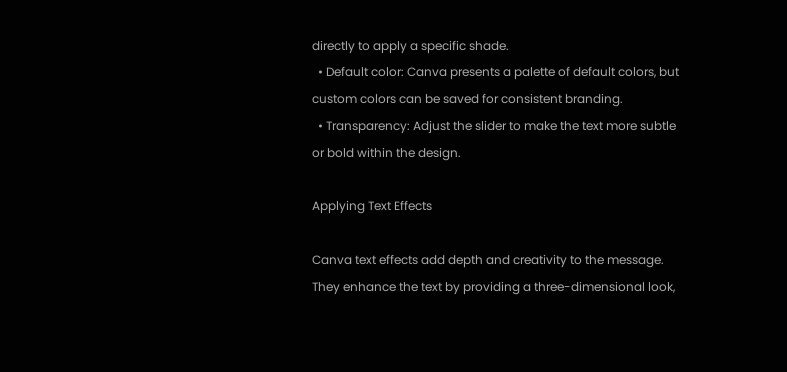directly to apply a specific shade.
  • Default color: Canva presents a palette of default colors, but custom colors can be saved for consistent branding.
  • Transparency: Adjust the slider to make the text more subtle or bold within the design.

Applying Text Effects

Canva text effects add depth and creativity to the message. They enhance the text by providing a three-dimensional look,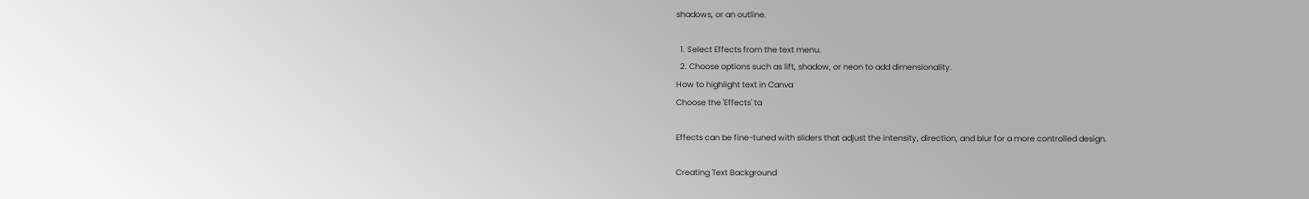shadows, or an outline.

  1. Select Effects from the text menu.
  2. Choose options such as lift, shadow, or neon to add dimensionality.
How to highlight text in Canva
Choose the 'Effects' ta

Effects can be fine-tuned with sliders that adjust the intensity, direction, and blur for a more controlled design.

Creating Text Background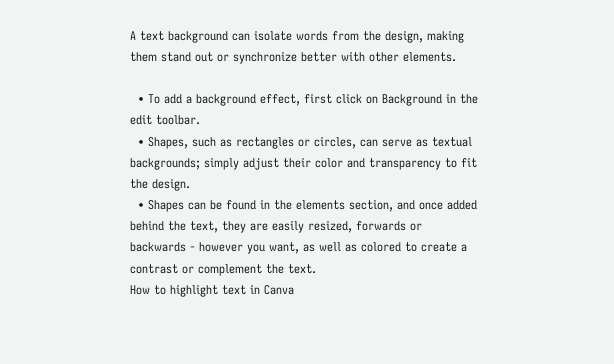A text background can isolate words from the design, making them stand out or synchronize better with other elements.

  • To add a background effect, first click on Background in the edit toolbar.
  • Shapes, such as rectangles or circles, can serve as textual backgrounds; simply adjust their color and transparency to fit the design.
  • Shapes can be found in the elements section, and once added behind the text, they are easily resized, forwards or backwards - however you want, as well as colored to create a contrast or complement the text.
How to highlight text in Canva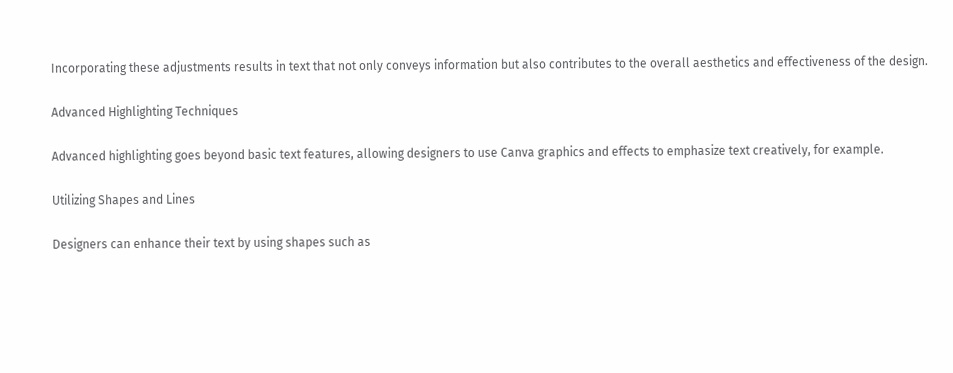Incorporating these adjustments results in text that not only conveys information but also contributes to the overall aesthetics and effectiveness of the design.

Advanced Highlighting Techniques

Advanced highlighting goes beyond basic text features, allowing designers to use Canva graphics and effects to emphasize text creatively, for example.

Utilizing Shapes and Lines

Designers can enhance their text by using shapes such as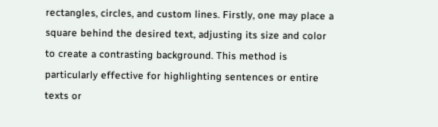rectangles, circles, and custom lines. Firstly, one may place a square behind the desired text, adjusting its size and color to create a contrasting background. This method is particularly effective for highlighting sentences or entire texts or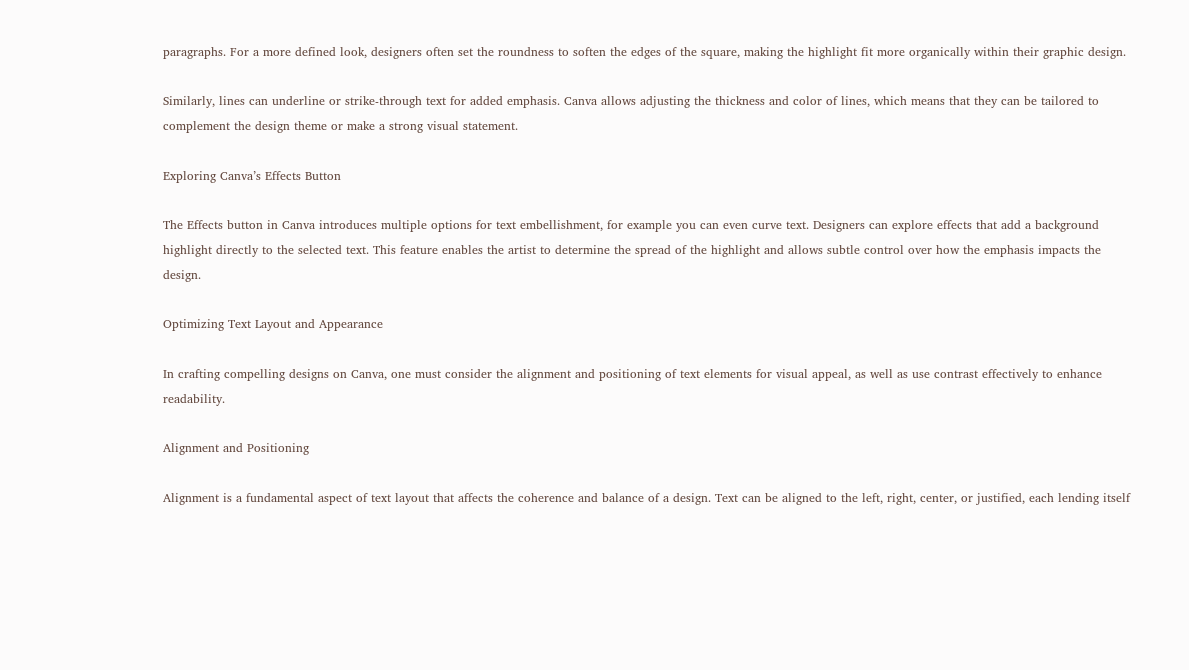paragraphs. For a more defined look, designers often set the roundness to soften the edges of the square, making the highlight fit more organically within their graphic design.

Similarly, lines can underline or strike-through text for added emphasis. Canva allows adjusting the thickness and color of lines, which means that they can be tailored to complement the design theme or make a strong visual statement.

Exploring Canva’s Effects Button

The Effects button in Canva introduces multiple options for text embellishment, for example you can even curve text. Designers can explore effects that add a background highlight directly to the selected text. This feature enables the artist to determine the spread of the highlight and allows subtle control over how the emphasis impacts the design.

Optimizing Text Layout and Appearance

In crafting compelling designs on Canva, one must consider the alignment and positioning of text elements for visual appeal, as well as use contrast effectively to enhance readability.

Alignment and Positioning

Alignment is a fundamental aspect of text layout that affects the coherence and balance of a design. Text can be aligned to the left, right, center, or justified, each lending itself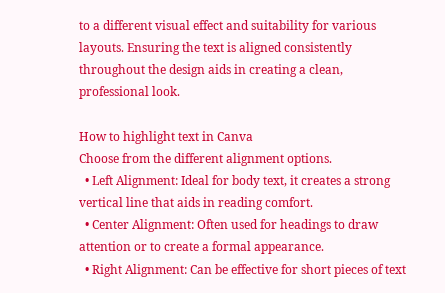to a different visual effect and suitability for various layouts. Ensuring the text is aligned consistently throughout the design aids in creating a clean, professional look.

How to highlight text in Canva
Choose from the different alignment options.
  • Left Alignment: Ideal for body text, it creates a strong vertical line that aids in reading comfort.
  • Center Alignment: Often used for headings to draw attention or to create a formal appearance.
  • Right Alignment: Can be effective for short pieces of text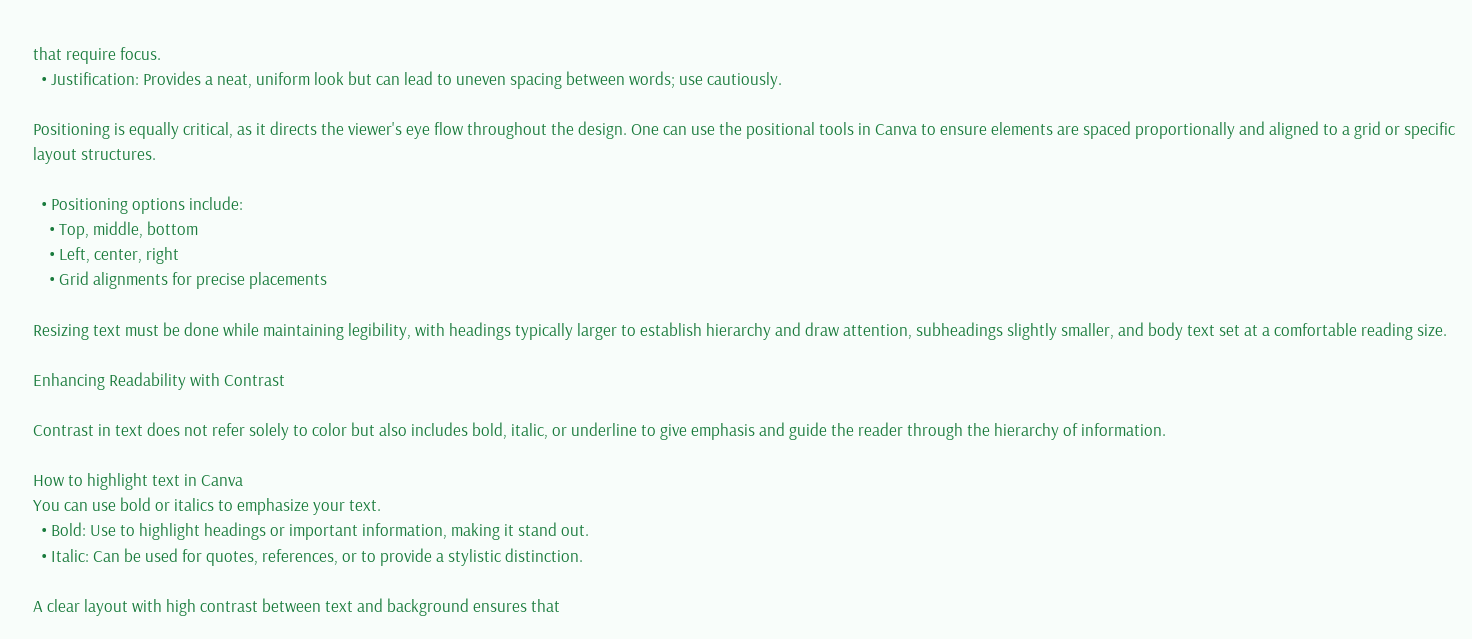that require focus.
  • Justification: Provides a neat, uniform look but can lead to uneven spacing between words; use cautiously.

Positioning is equally critical, as it directs the viewer's eye flow throughout the design. One can use the positional tools in Canva to ensure elements are spaced proportionally and aligned to a grid or specific layout structures.

  • Positioning options include:
    • Top, middle, bottom
    • Left, center, right
    • Grid alignments for precise placements

Resizing text must be done while maintaining legibility, with headings typically larger to establish hierarchy and draw attention, subheadings slightly smaller, and body text set at a comfortable reading size.

Enhancing Readability with Contrast

Contrast in text does not refer solely to color but also includes bold, italic, or underline to give emphasis and guide the reader through the hierarchy of information.

How to highlight text in Canva
You can use bold or italics to emphasize your text.
  • Bold: Use to highlight headings or important information, making it stand out.
  • Italic: Can be used for quotes, references, or to provide a stylistic distinction.

A clear layout with high contrast between text and background ensures that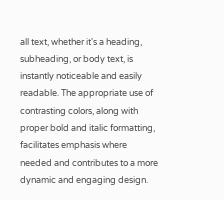all text, whether it's a heading, subheading, or body text, is instantly noticeable and easily readable. The appropriate use of contrasting colors, along with proper bold and italic formatting, facilitates emphasis where needed and contributes to a more dynamic and engaging design.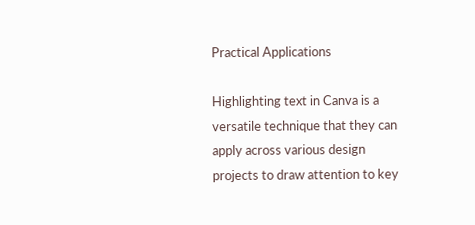Practical Applications

Highlighting text in Canva is a versatile technique that they can apply across various design projects to draw attention to key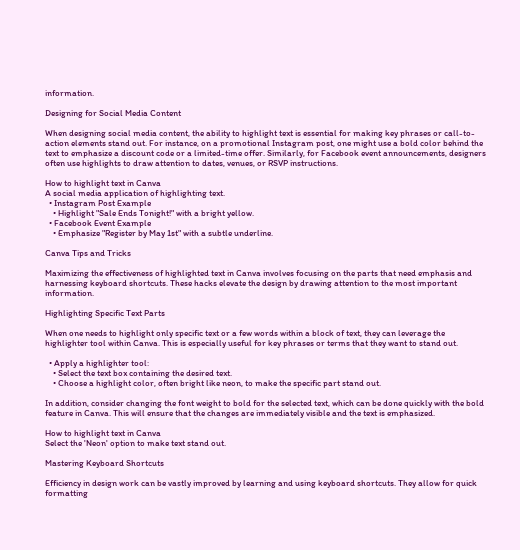information.

Designing for Social Media Content

When designing social media content, the ability to highlight text is essential for making key phrases or call-to-action elements stand out. For instance, on a promotional Instagram post, one might use a bold color behind the text to emphasize a discount code or a limited-time offer. Similarly, for Facebook event announcements, designers often use highlights to draw attention to dates, venues, or RSVP instructions.

How to highlight text in Canva
A social media application of highlighting text.
  • Instagram Post Example
    • Highlight "Sale Ends Tonight!" with a bright yellow.
  • Facebook Event Example
    • Emphasize "Register by May 1st" with a subtle underline.

Canva Tips and Tricks

Maximizing the effectiveness of highlighted text in Canva involves focusing on the parts that need emphasis and harnessing keyboard shortcuts. These hacks elevate the design by drawing attention to the most important information.

Highlighting Specific Text Parts

When one needs to highlight only specific text or a few words within a block of text, they can leverage the highlighter tool within Canva. This is especially useful for key phrases or terms that they want to stand out.

  • Apply a highlighter tool:
    • Select the text box containing the desired text.
    • Choose a highlight color, often bright like neon, to make the specific part stand out.

In addition, consider changing the font weight to bold for the selected text, which can be done quickly with the bold feature in Canva. This will ensure that the changes are immediately visible and the text is emphasized.

How to highlight text in Canva
Select the 'Neon' option to make text stand out.

Mastering Keyboard Shortcuts

Efficiency in design work can be vastly improved by learning and using keyboard shortcuts. They allow for quick formatting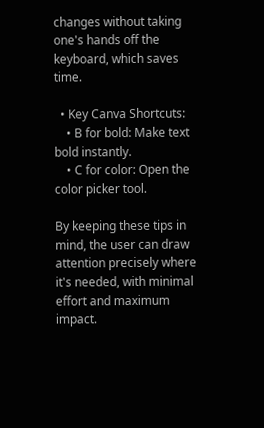changes without taking one's hands off the keyboard, which saves time.

  • Key Canva Shortcuts:
    • B for bold: Make text bold instantly.
    • C for color: Open the color picker tool.

By keeping these tips in mind, the user can draw attention precisely where it's needed, with minimal effort and maximum impact.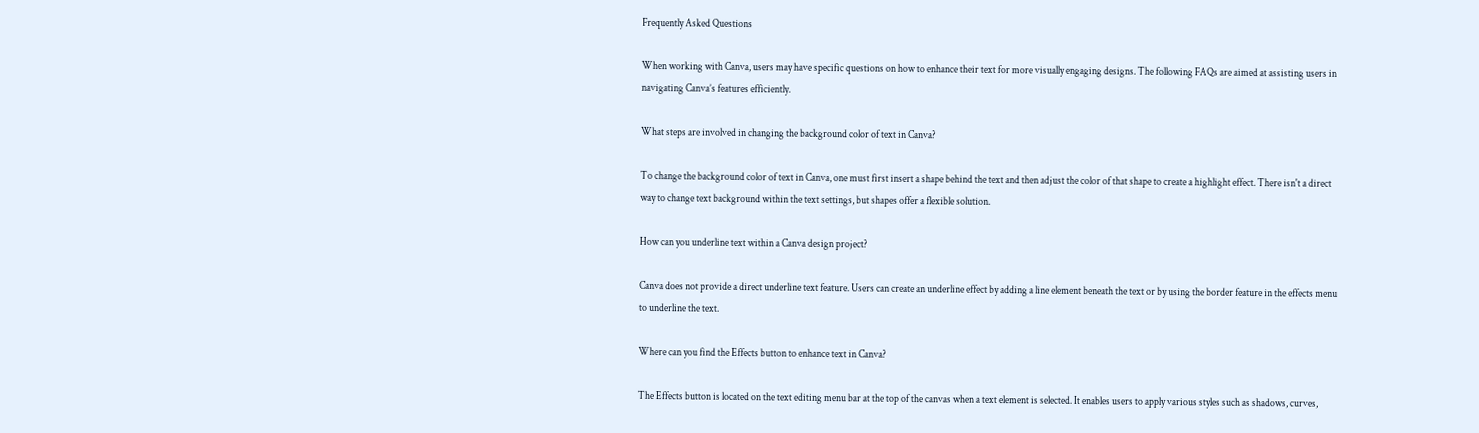Frequently Asked Questions

When working with Canva, users may have specific questions on how to enhance their text for more visually engaging designs. The following FAQs are aimed at assisting users in navigating Canva’s features efficiently.

What steps are involved in changing the background color of text in Canva?

To change the background color of text in Canva, one must first insert a shape behind the text and then adjust the color of that shape to create a highlight effect. There isn't a direct way to change text background within the text settings, but shapes offer a flexible solution.

How can you underline text within a Canva design project?

Canva does not provide a direct underline text feature. Users can create an underline effect by adding a line element beneath the text or by using the border feature in the effects menu to underline the text.

Where can you find the Effects button to enhance text in Canva?

The Effects button is located on the text editing menu bar at the top of the canvas when a text element is selected. It enables users to apply various styles such as shadows, curves,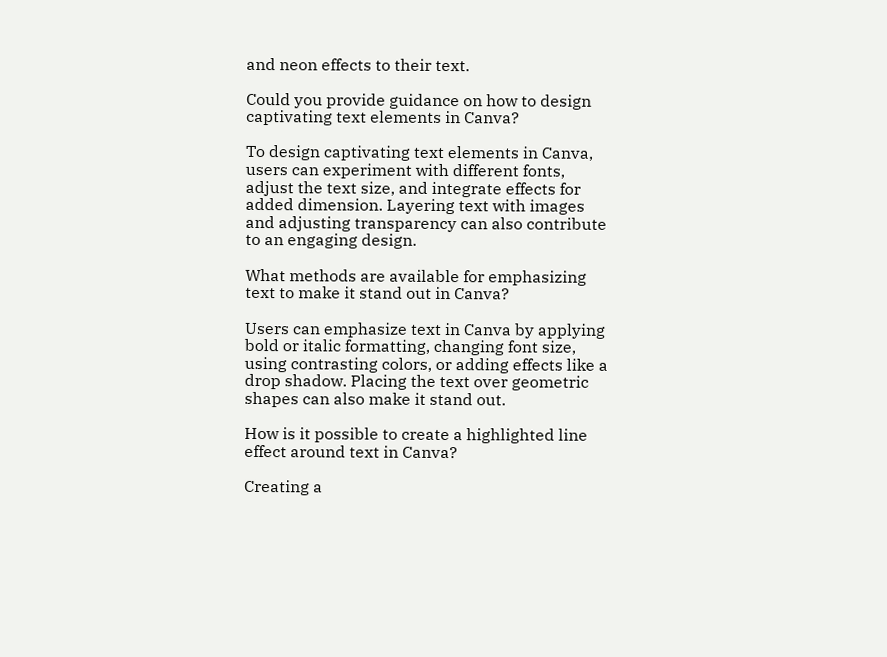and neon effects to their text.

Could you provide guidance on how to design captivating text elements in Canva?

To design captivating text elements in Canva, users can experiment with different fonts, adjust the text size, and integrate effects for added dimension. Layering text with images and adjusting transparency can also contribute to an engaging design.

What methods are available for emphasizing text to make it stand out in Canva?

Users can emphasize text in Canva by applying bold or italic formatting, changing font size, using contrasting colors, or adding effects like a drop shadow. Placing the text over geometric shapes can also make it stand out.

How is it possible to create a highlighted line effect around text in Canva?

Creating a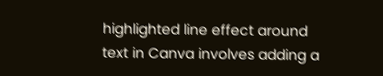highlighted line effect around text in Canva involves adding a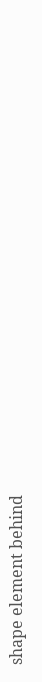shape element behind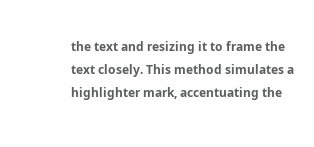the text and resizing it to frame the text closely. This method simulates a highlighter mark, accentuating the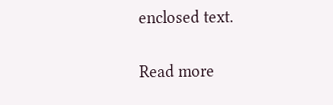enclosed text.

Read more